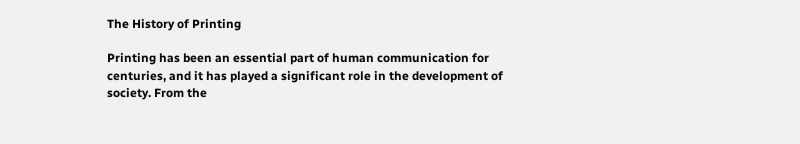The History of Printing

Printing has been an essential part of human communication for centuries, and it has played a significant role in the development of society. From the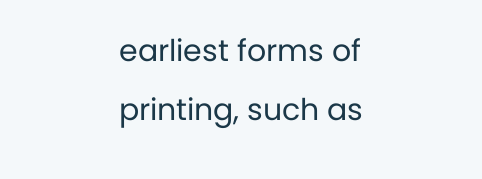earliest forms of printing, such as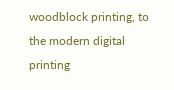woodblock printing, to the modern digital printing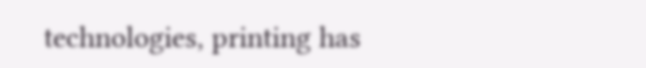technologies, printing has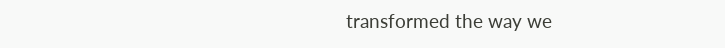transformed the way we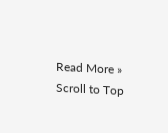Read More »
Scroll to Top